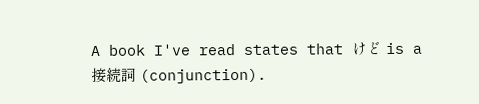A book I've read states that けど is a 接続詞 (conjunction).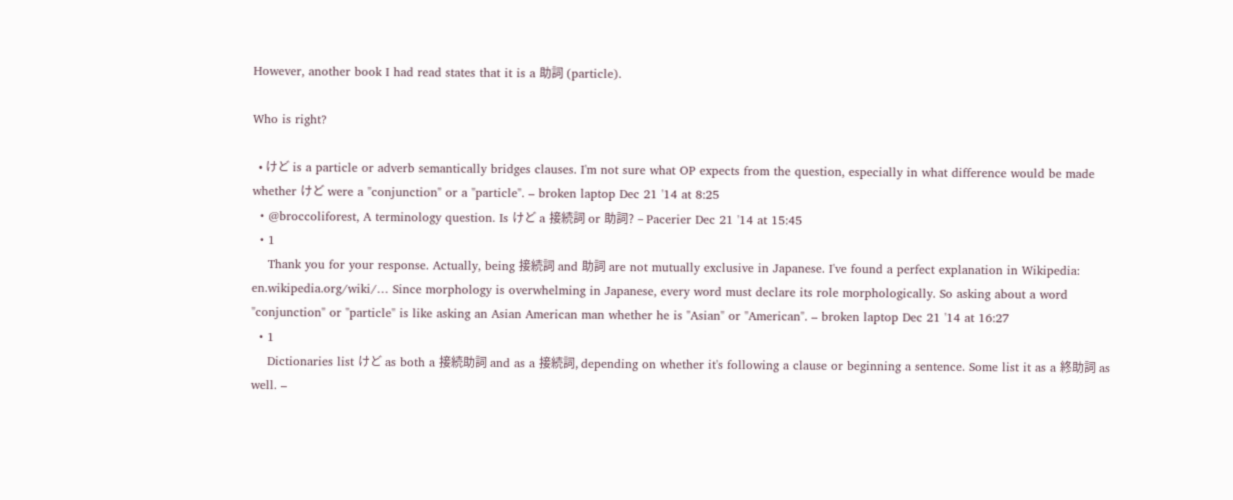However, another book I had read states that it is a 助詞 (particle).

Who is right?

  • けど is a particle or adverb semantically bridges clauses. I'm not sure what OP expects from the question, especially in what difference would be made whether けど were a "conjunction" or a "particle". – broken laptop Dec 21 '14 at 8:25
  • @broccoliforest, A terminology question. Is けど a 接続詞 or 助詞? – Pacerier Dec 21 '14 at 15:45
  • 1
    Thank you for your response. Actually, being 接続詞 and 助詞 are not mutually exclusive in Japanese. I've found a perfect explanation in Wikipedia: en.wikipedia.org/wiki/… Since morphology is overwhelming in Japanese, every word must declare its role morphologically. So asking about a word "conjunction" or "particle" is like asking an Asian American man whether he is "Asian" or "American". – broken laptop Dec 21 '14 at 16:27
  • 1
    Dictionaries list けど as both a 接続助詞 and as a 接続詞, depending on whether it's following a clause or beginning a sentence. Some list it as a 終助詞 as well. –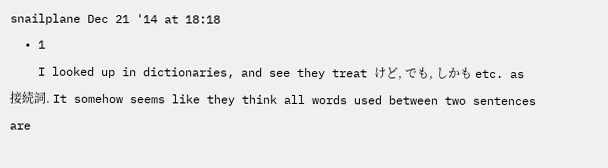snailplane Dec 21 '14 at 18:18
  • 1
    I looked up in dictionaries, and see they treat けど, でも, しかも etc. as 接続詞. It somehow seems like they think all words used between two sentences are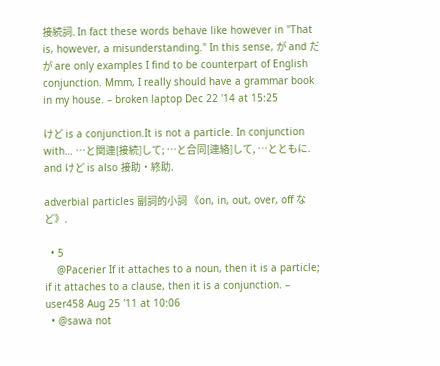接続詞. In fact these words behave like however in "That is, however, a misunderstanding." In this sense, が and だが are only examples I find to be counterpart of English conjunction. Mmm, I really should have a grammar book in my house. – broken laptop Dec 22 '14 at 15:25

けど is a conjunction.It is not a particle. In conjunction with… …と関連[接続]して; …と合同[連絡]して, …とともに. and けど is also 接助・終助.

adverbial particles 副詞的小詞 《on, in, out, over, off など》.

  • 5
    @Pacerier If it attaches to a noun, then it is a particle; if it attaches to a clause, then it is a conjunction. – user458 Aug 25 '11 at 10:06
  • @sawa not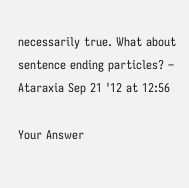necessarily true. What about sentence ending particles? – Ataraxia Sep 21 '12 at 12:56

Your Answer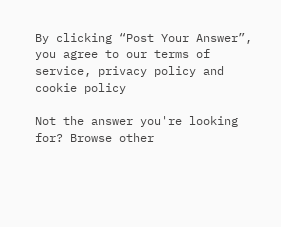By clicking “Post Your Answer”, you agree to our terms of service, privacy policy and cookie policy

Not the answer you're looking for? Browse other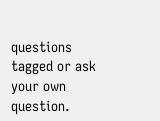questions tagged or ask your own question.